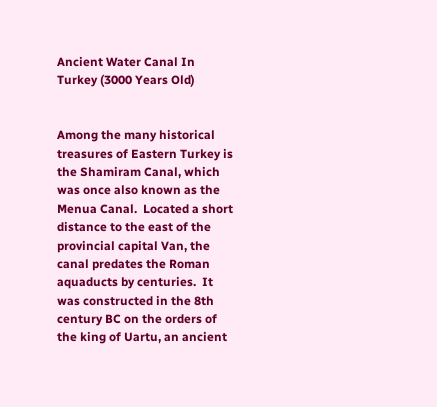Ancient Water Canal In Turkey (3000 Years Old)


Among the many historical treasures of Eastern Turkey is the Shamiram Canal, which was once also known as the Menua Canal.  Located a short distance to the east of the provincial capital Van, the canal predates the Roman aquaducts by centuries.  It was constructed in the 8th century BC on the orders of the king of Uartu, an ancient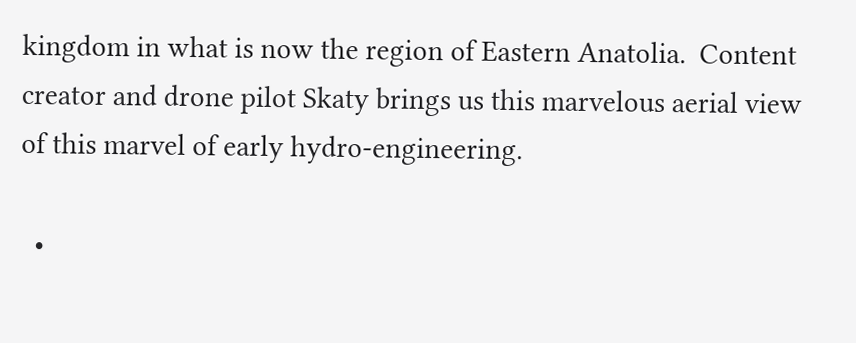kingdom in what is now the region of Eastern Anatolia.  Content creator and drone pilot Skaty brings us this marvelous aerial view of this marvel of early hydro-engineering.

  •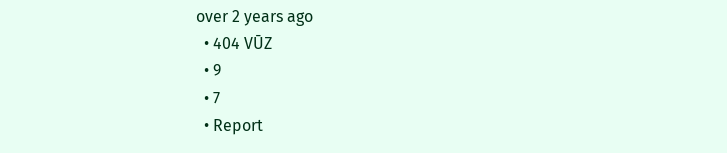over 2 years ago
  • 404 VŪZ
  • 9
  • 7
  • Report